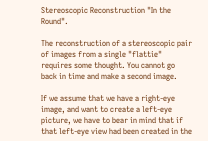Stereoscopic Reconstruction "In the Round".

The reconstruction of a stereoscopic pair of images from a single "flattie" requires some thought. You cannot go back in time and make a second image.

If we assume that we have a right-eye image, and want to create a left-eye picture, we have to bear in mind that if that left-eye view had been created in the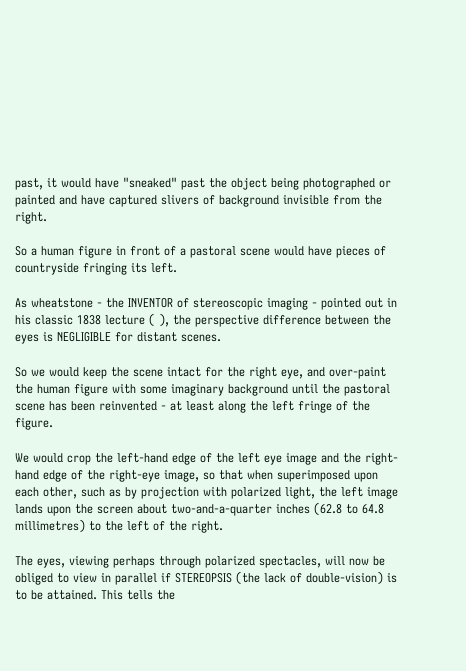past, it would have "sneaked" past the object being photographed or painted and have captured slivers of background invisible from the right.

So a human figure in front of a pastoral scene would have pieces of countryside fringing its left.

As wheatstone - the INVENTOR of stereoscopic imaging - pointed out in his classic 1838 lecture ( ), the perspective difference between the eyes is NEGLIGIBLE for distant scenes.

So we would keep the scene intact for the right eye, and over-paint the human figure with some imaginary background until the pastoral scene has been reinvented - at least along the left fringe of the figure.

We would crop the left-hand edge of the left eye image and the right-hand edge of the right-eye image, so that when superimposed upon each other, such as by projection with polarized light, the left image lands upon the screen about two-and-a-quarter inches (62.8 to 64.8 millimetres) to the left of the right.

The eyes, viewing perhaps through polarized spectacles, will now be obliged to view in parallel if STEREOPSIS (the lack of double-vision) is to be attained. This tells the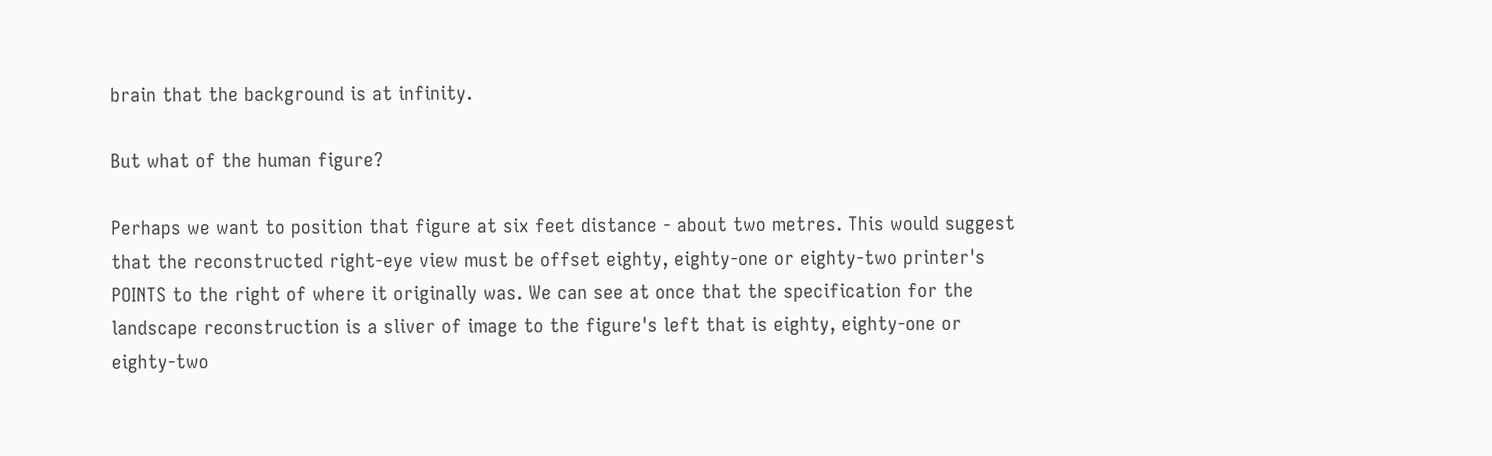brain that the background is at infinity.

But what of the human figure?

Perhaps we want to position that figure at six feet distance - about two metres. This would suggest that the reconstructed right-eye view must be offset eighty, eighty-one or eighty-two printer's POINTS to the right of where it originally was. We can see at once that the specification for the landscape reconstruction is a sliver of image to the figure's left that is eighty, eighty-one or eighty-two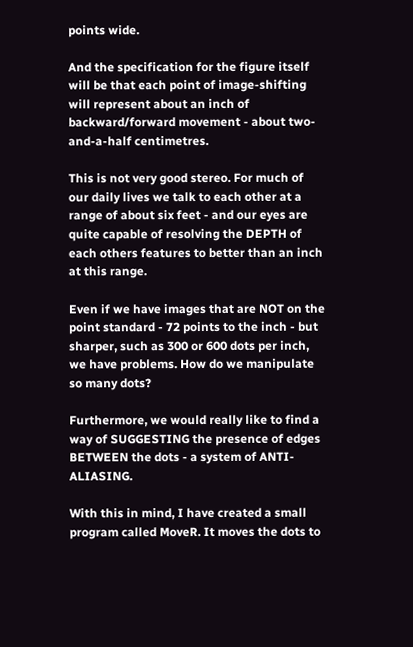points wide.

And the specification for the figure itself will be that each point of image-shifting will represent about an inch of backward/forward movement - about two-and-a-half centimetres.

This is not very good stereo. For much of our daily lives we talk to each other at a range of about six feet - and our eyes are quite capable of resolving the DEPTH of each others features to better than an inch at this range.

Even if we have images that are NOT on the point standard - 72 points to the inch - but sharper, such as 300 or 600 dots per inch, we have problems. How do we manipulate so many dots?

Furthermore, we would really like to find a way of SUGGESTING the presence of edges BETWEEN the dots - a system of ANTI-ALIASING.

With this in mind, I have created a small program called MoveR. It moves the dots to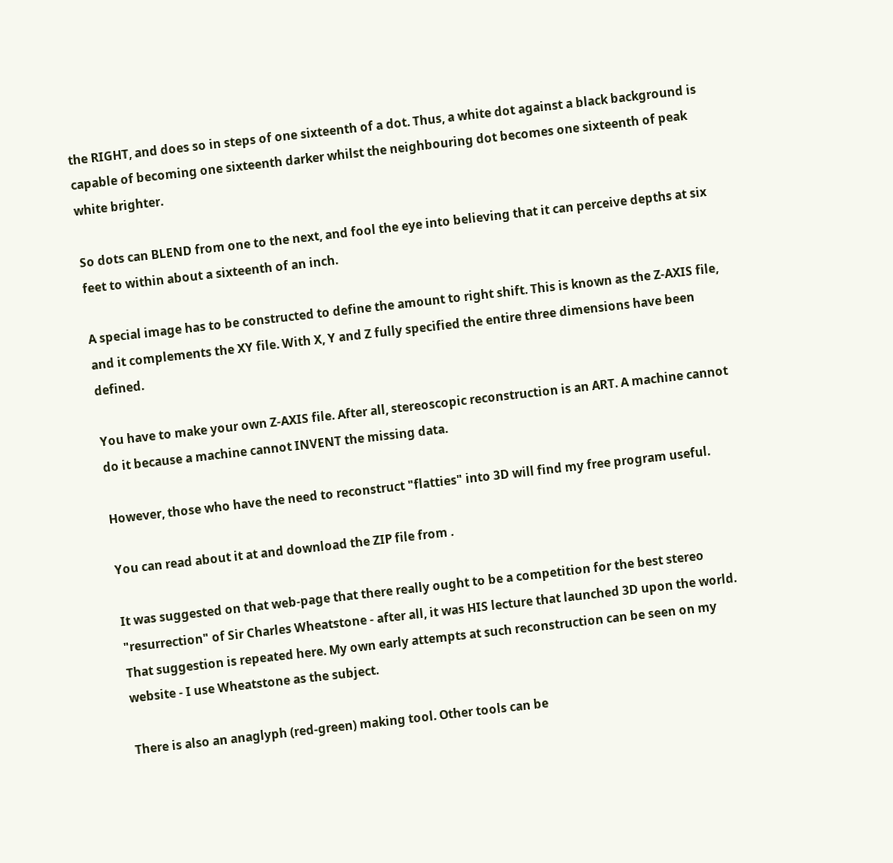the RIGHT, and does so in steps of one sixteenth of a dot. Thus, a white dot against a black background is capable of becoming one sixteenth darker whilst the neighbouring dot becomes one sixteenth of peak white brighter.

So dots can BLEND from one to the next, and fool the eye into believing that it can perceive depths at six feet to within about a sixteenth of an inch.

A special image has to be constructed to define the amount to right shift. This is known as the Z-AXIS file, and it complements the XY file. With X, Y and Z fully specified the entire three dimensions have been defined.

You have to make your own Z-AXIS file. After all, stereoscopic reconstruction is an ART. A machine cannot do it because a machine cannot INVENT the missing data.

However, those who have the need to reconstruct "flatties" into 3D will find my free program useful.

You can read about it at and download the ZIP file from .

It was suggested on that web-page that there really ought to be a competition for the best stereo "resurrection" of Sir Charles Wheatstone - after all, it was HIS lecture that launched 3D upon the world. That suggestion is repeated here. My own early attempts at such reconstruction can be seen on my website - I use Wheatstone as the subject.

There is also an anaglyph (red-green) making tool. Other tools can be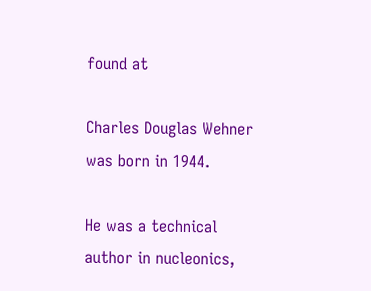found at

Charles Douglas Wehner was born in 1944.

He was a technical author in nucleonics,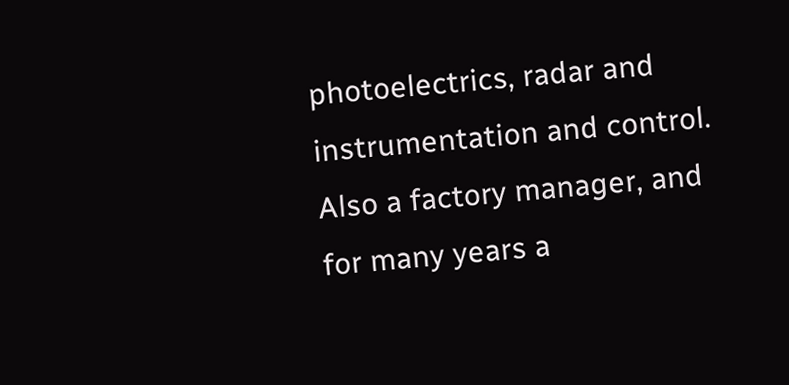photoelectrics, radar and instrumentation and control. Also a factory manager, and for many years a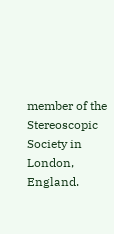member of the Stereoscopic Society in London, England.